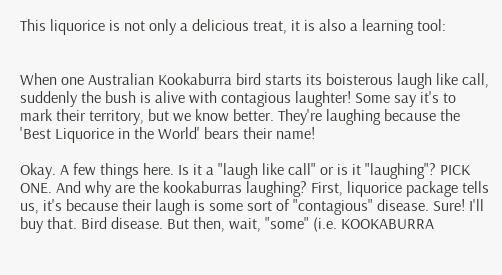This liquorice is not only a delicious treat, it is also a learning tool:


When one Australian Kookaburra bird starts its boisterous laugh like call, suddenly the bush is alive with contagious laughter! Some say it's to mark their territory, but we know better. They're laughing because the 'Best Liquorice in the World' bears their name!

Okay. A few things here. Is it a "laugh like call" or is it "laughing"? PICK ONE. And why are the kookaburras laughing? First, liquorice package tells us, it's because their laugh is some sort of "contagious" disease. Sure! I'll buy that. Bird disease. But then, wait, "some" (i.e. KOOKABURRA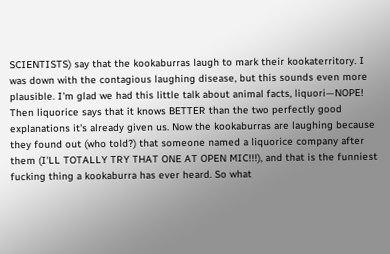SCIENTISTS) say that the kookaburras laugh to mark their kookaterritory. I was down with the contagious laughing disease, but this sounds even more plausible. I'm glad we had this little talk about animal facts, liquori—NOPE! Then liquorice says that it knows BETTER than the two perfectly good explanations it's already given us. Now the kookaburras are laughing because they found out (who told?) that someone named a liquorice company after them (I'LL TOTALLY TRY THAT ONE AT OPEN MIC!!!), and that is the funniest fucking thing a kookaburra has ever heard. So what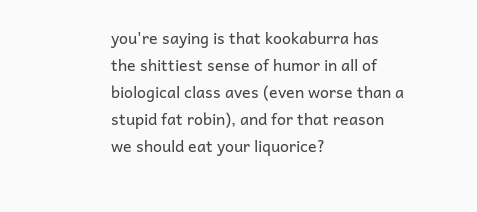you're saying is that kookaburra has the shittiest sense of humor in all of biological class aves (even worse than a stupid fat robin), and for that reason we should eat your liquorice?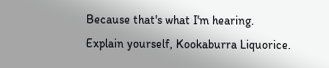Because that's what I'm hearing. Explain yourself, Kookaburra Liquorice.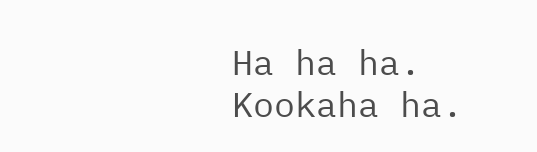Ha ha ha. Kookaha ha.